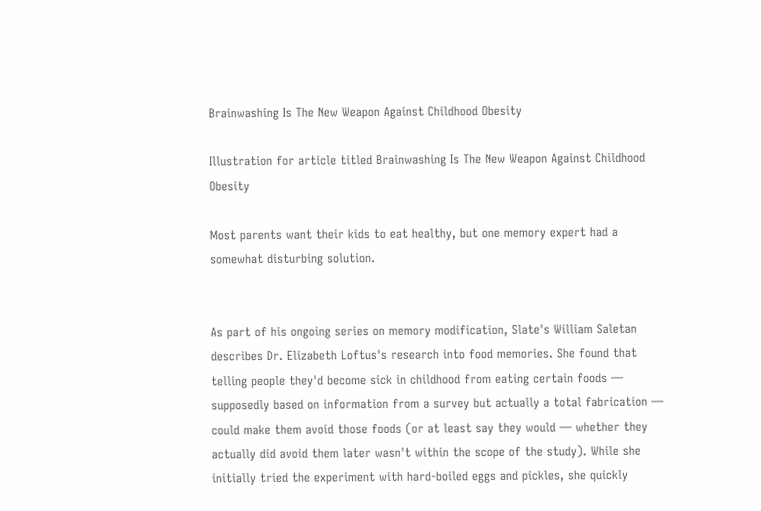Brainwashing Is The New Weapon Against Childhood Obesity

Illustration for article titled Brainwashing Is The New Weapon Against Childhood Obesity

Most parents want their kids to eat healthy, but one memory expert had a somewhat disturbing solution.


As part of his ongoing series on memory modification, Slate's William Saletan describes Dr. Elizabeth Loftus's research into food memories. She found that telling people they'd become sick in childhood from eating certain foods — supposedly based on information from a survey but actually a total fabrication — could make them avoid those foods (or at least say they would — whether they actually did avoid them later wasn't within the scope of the study). While she initially tried the experiment with hard-boiled eggs and pickles, she quickly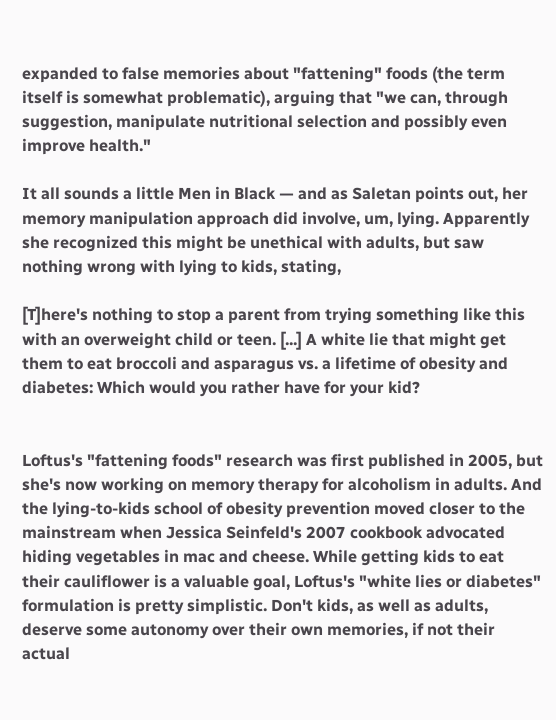expanded to false memories about "fattening" foods (the term itself is somewhat problematic), arguing that "we can, through suggestion, manipulate nutritional selection and possibly even improve health."

It all sounds a little Men in Black — and as Saletan points out, her memory manipulation approach did involve, um, lying. Apparently she recognized this might be unethical with adults, but saw nothing wrong with lying to kids, stating,

[T]here's nothing to stop a parent from trying something like this with an overweight child or teen. [...] A white lie that might get them to eat broccoli and asparagus vs. a lifetime of obesity and diabetes: Which would you rather have for your kid?


Loftus's "fattening foods" research was first published in 2005, but she's now working on memory therapy for alcoholism in adults. And the lying-to-kids school of obesity prevention moved closer to the mainstream when Jessica Seinfeld's 2007 cookbook advocated hiding vegetables in mac and cheese. While getting kids to eat their cauliflower is a valuable goal, Loftus's "white lies or diabetes" formulation is pretty simplistic. Don't kids, as well as adults, deserve some autonomy over their own memories, if not their actual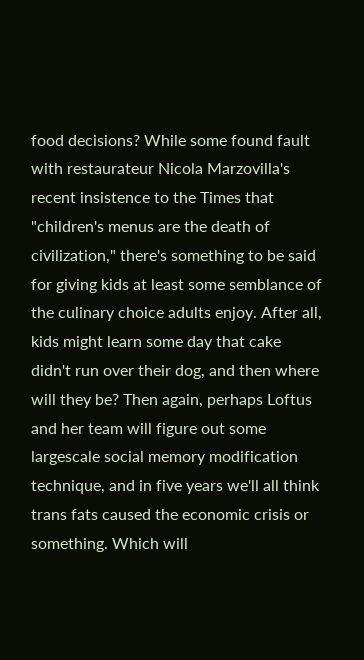food decisions? While some found fault with restaurateur Nicola Marzovilla's recent insistence to the Times that "children's menus are the death of civilization," there's something to be said for giving kids at least some semblance of the culinary choice adults enjoy. After all, kids might learn some day that cake didn't run over their dog, and then where will they be? Then again, perhaps Loftus and her team will figure out some largescale social memory modification technique, and in five years we'll all think trans fats caused the economic crisis or something. Which will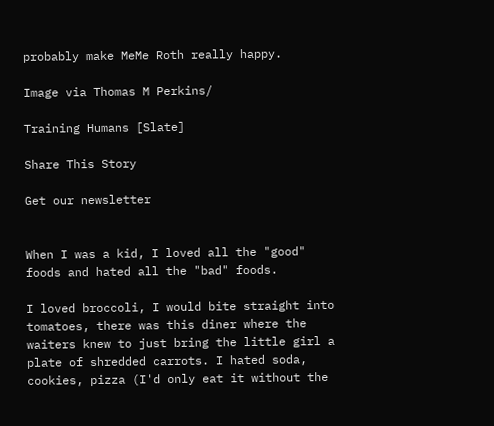probably make MeMe Roth really happy.

Image via Thomas M Perkins/

Training Humans [Slate]

Share This Story

Get our newsletter


When I was a kid, I loved all the "good" foods and hated all the "bad" foods.

I loved broccoli, I would bite straight into tomatoes, there was this diner where the waiters knew to just bring the little girl a plate of shredded carrots. I hated soda, cookies, pizza (I'd only eat it without the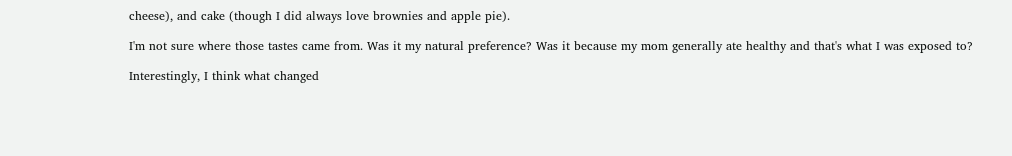cheese), and cake (though I did always love brownies and apple pie).

I'm not sure where those tastes came from. Was it my natural preference? Was it because my mom generally ate healthy and that's what I was exposed to?

Interestingly, I think what changed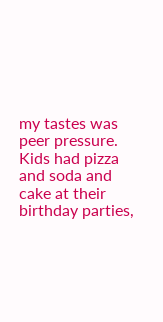my tastes was peer pressure. Kids had pizza and soda and cake at their birthday parties,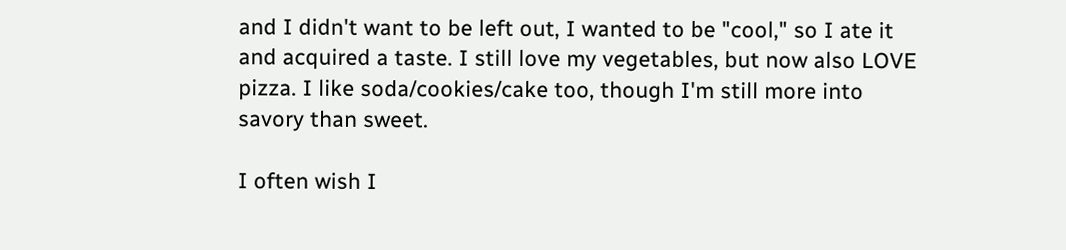and I didn't want to be left out, I wanted to be "cool," so I ate it and acquired a taste. I still love my vegetables, but now also LOVE pizza. I like soda/cookies/cake too, though I'm still more into savory than sweet.

I often wish I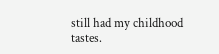still had my childhood tastes.